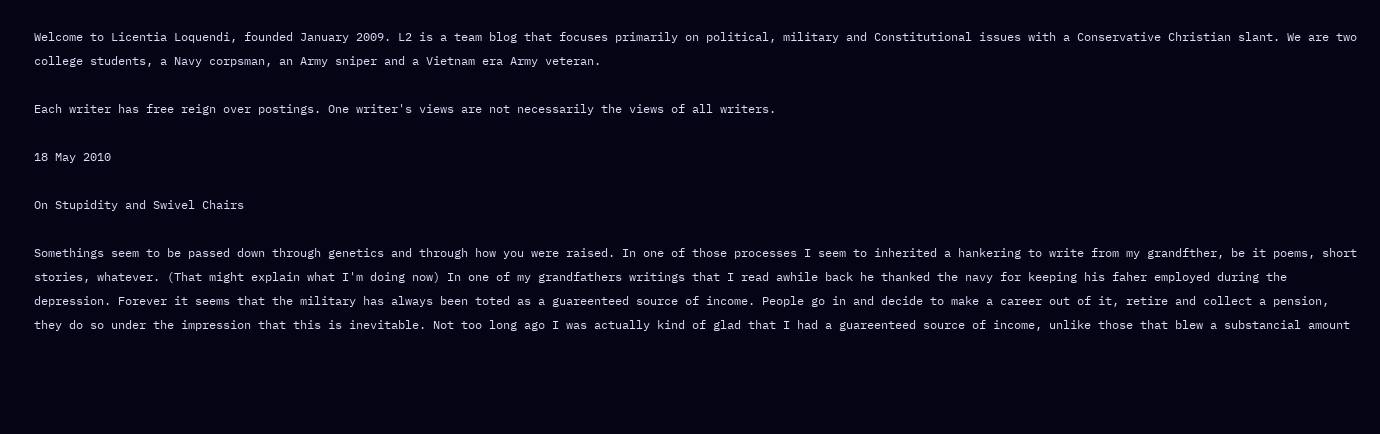Welcome to Licentia Loquendi, founded January 2009. L2 is a team blog that focuses primarily on political, military and Constitutional issues with a Conservative Christian slant. We are two college students, a Navy corpsman, an Army sniper and a Vietnam era Army veteran.

Each writer has free reign over postings. One writer's views are not necessarily the views of all writers.

18 May 2010

On Stupidity and Swivel Chairs

Somethings seem to be passed down through genetics and through how you were raised. In one of those processes I seem to inherited a hankering to write from my grandfther, be it poems, short stories, whatever. (That might explain what I'm doing now) In one of my grandfathers writings that I read awhile back he thanked the navy for keeping his faher employed during the depression. Forever it seems that the military has always been toted as a guareenteed source of income. People go in and decide to make a career out of it, retire and collect a pension, they do so under the impression that this is inevitable. Not too long ago I was actually kind of glad that I had a guareenteed source of income, unlike those that blew a substancial amount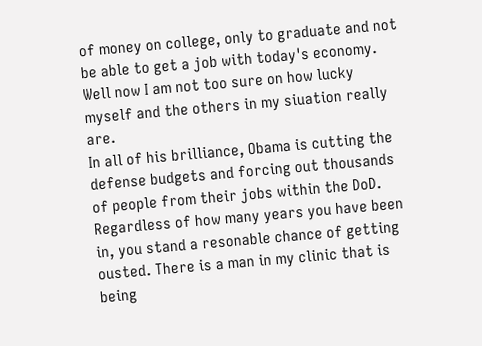of money on college, only to graduate and not be able to get a job with today's economy. Well now I am not too sure on how lucky myself and the others in my siuation really are.
In all of his brilliance, Obama is cutting the defense budgets and forcing out thousands of people from their jobs within the DoD. Regardless of how many years you have been in, you stand a resonable chance of getting ousted. There is a man in my clinic that is being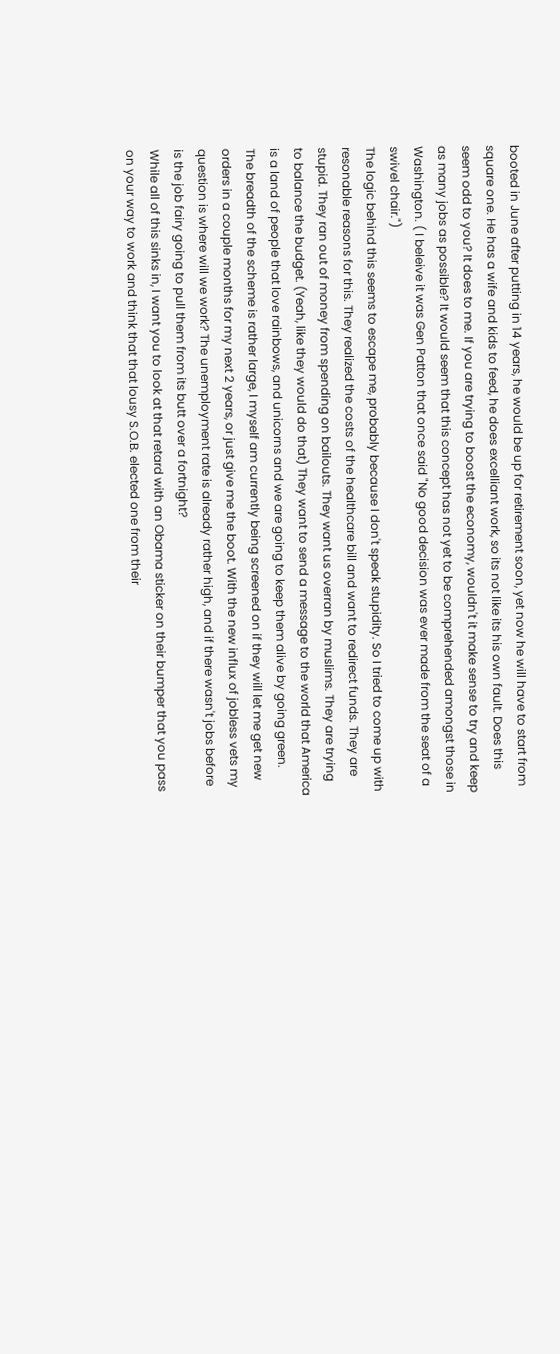booted in June after putting in 14 years, he would be up for retirement soon, yet now he will have to start from square one. He has a wife and kids to feed, he does excelliant work, so its not like its his own fault. Does this seem odd to you? It does to me. If you are trying to boost the economy, wouldn't it make sense to try and keep as many jobs as possible? It would seem that this concept has not yet to be comprehended amongst those in Washington. ( I beleive it was Gen Patton that once said "No good decision was ever made from the seat of a swivel chair.")
The logic behind this seems to escape me, probably because I don't speak stupidity. So I tried to come up with resonable reasons for this. They realized the costs of the healthcare bill and want to redirect funds. They are stupid. They ran out of money from spending on bailouts. They want us overran by muslims. They are trying to balance the budget. (Yeah, like they would do that) They want to send a message to the world that America is a land of people that love rainbows, and unicorns and we are going to keep them alive by going green.
The breadth of the scheme is rather large, I myself am currently being screened on if they will let me get new orders in a couple months for my next 2 years, or just give me the boot. With the new influx of jobless vets my question is where will we work? The unemployment rate is already rather high, and if there wasn't jobs before is the job fairy going to pull them from its butt over a fortnight?
While all of this sinks in, I want you to look at that retard with an Obama sticker on their bumper that you pass on your way to work and think that that lousy S.O.B. elected one from their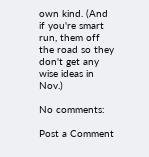own kind. (And if you're smart run, them off the road so they don't get any wise ideas in Nov.)

No comments:

Post a Comment